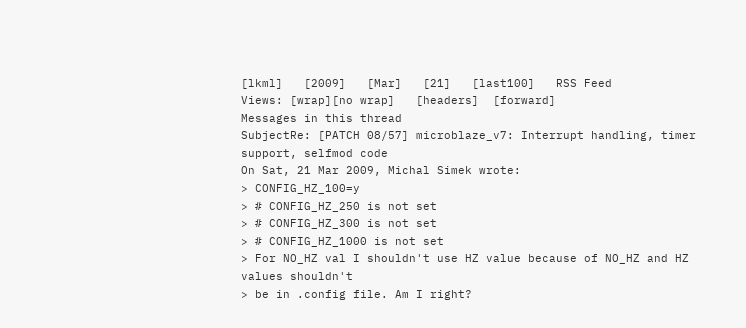[lkml]   [2009]   [Mar]   [21]   [last100]   RSS Feed
Views: [wrap][no wrap]   [headers]  [forward]
Messages in this thread
SubjectRe: [PATCH 08/57] microblaze_v7: Interrupt handling, timer support, selfmod code
On Sat, 21 Mar 2009, Michal Simek wrote:
> CONFIG_HZ_100=y
> # CONFIG_HZ_250 is not set
> # CONFIG_HZ_300 is not set
> # CONFIG_HZ_1000 is not set
> For NO_HZ val I shouldn't use HZ value because of NO_HZ and HZ values shouldn't
> be in .config file. Am I right?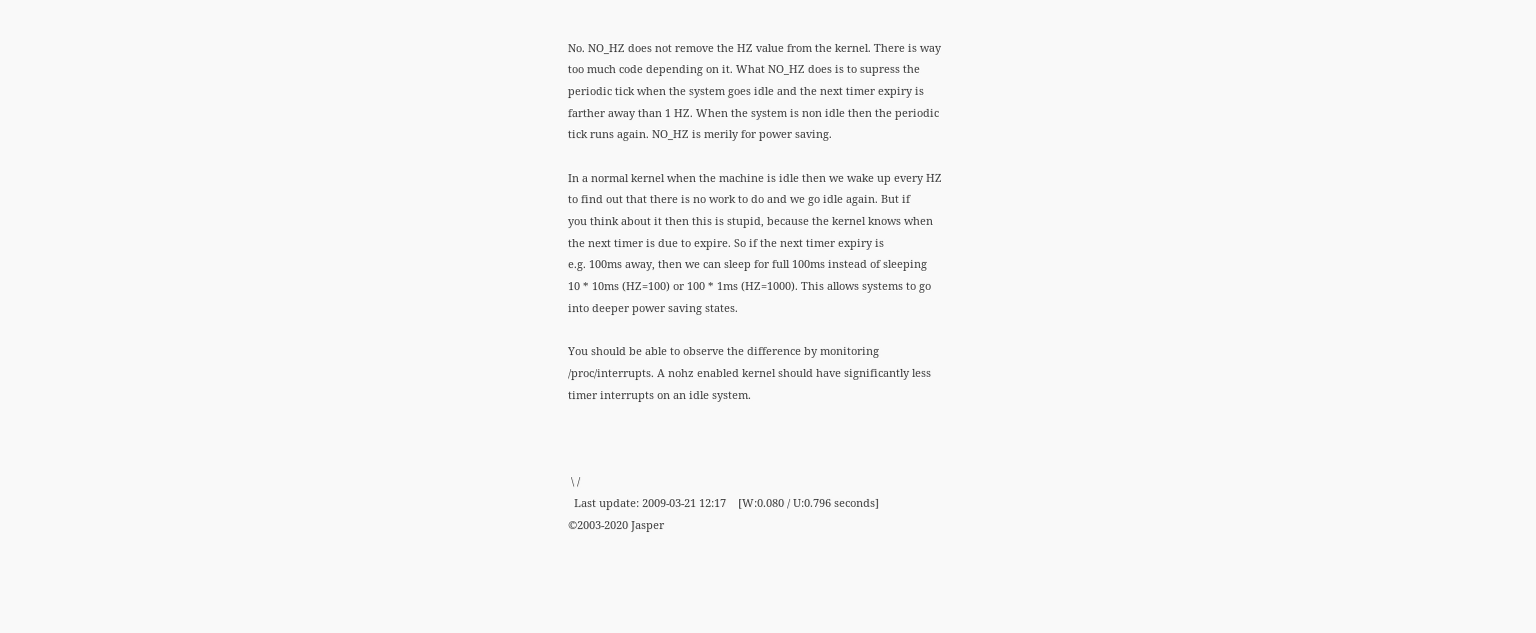No. NO_HZ does not remove the HZ value from the kernel. There is way
too much code depending on it. What NO_HZ does is to supress the
periodic tick when the system goes idle and the next timer expiry is
farther away than 1 HZ. When the system is non idle then the periodic
tick runs again. NO_HZ is merily for power saving.

In a normal kernel when the machine is idle then we wake up every HZ
to find out that there is no work to do and we go idle again. But if
you think about it then this is stupid, because the kernel knows when
the next timer is due to expire. So if the next timer expiry is
e.g. 100ms away, then we can sleep for full 100ms instead of sleeping
10 * 10ms (HZ=100) or 100 * 1ms (HZ=1000). This allows systems to go
into deeper power saving states.

You should be able to observe the difference by monitoring
/proc/interrupts. A nohz enabled kernel should have significantly less
timer interrupts on an idle system.



 \ /
  Last update: 2009-03-21 12:17    [W:0.080 / U:0.796 seconds]
©2003-2020 Jasper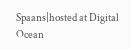Spaans|hosted at Digital Ocean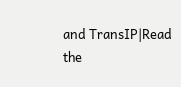and TransIP|Read the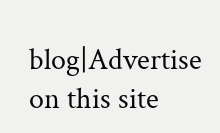blog|Advertise on this site